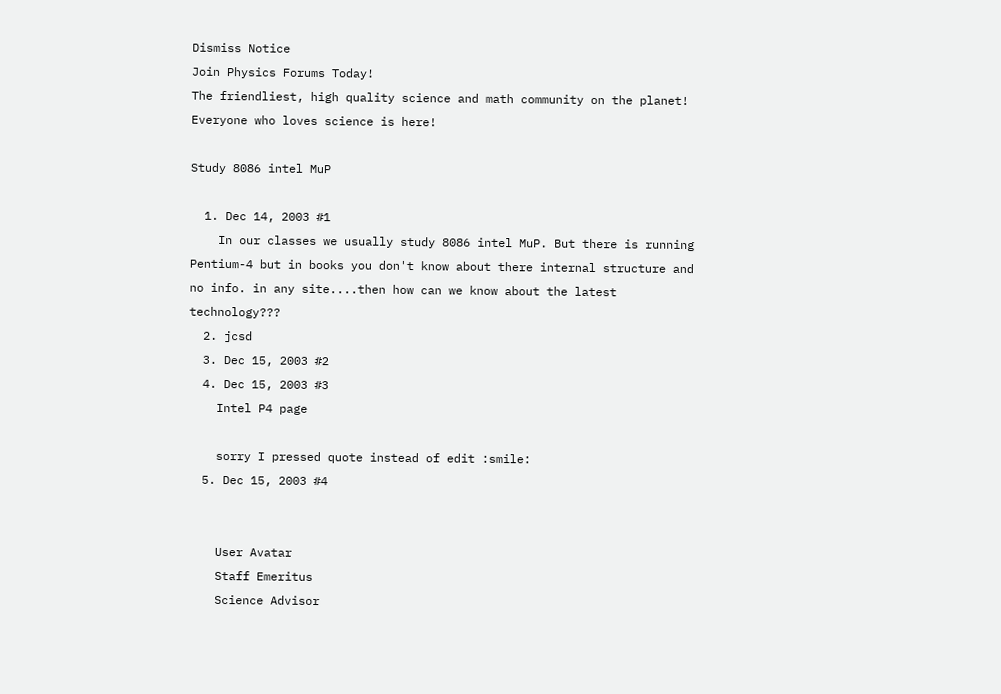Dismiss Notice
Join Physics Forums Today!
The friendliest, high quality science and math community on the planet! Everyone who loves science is here!

Study 8086 intel MuP

  1. Dec 14, 2003 #1
    In our classes we usually study 8086 intel MuP. But there is running Pentium-4 but in books you don't know about there internal structure and no info. in any site....then how can we know about the latest technology???
  2. jcsd
  3. Dec 15, 2003 #2
  4. Dec 15, 2003 #3
    Intel P4 page

    sorry I pressed quote instead of edit :smile:
  5. Dec 15, 2003 #4


    User Avatar
    Staff Emeritus
    Science Advisor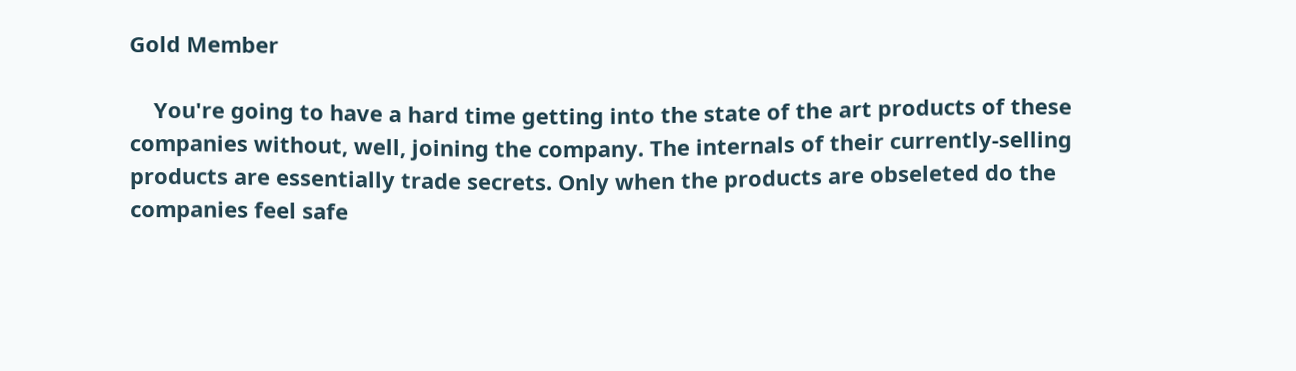Gold Member

    You're going to have a hard time getting into the state of the art products of these companies without, well, joining the company. The internals of their currently-selling products are essentially trade secrets. Only when the products are obseleted do the companies feel safe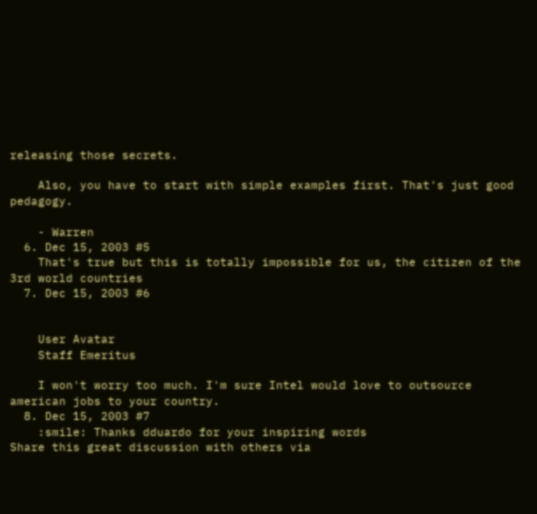releasing those secrets.

    Also, you have to start with simple examples first. That's just good pedagogy.

    - Warren
  6. Dec 15, 2003 #5
    That's true but this is totally impossible for us, the citizen of the 3rd world countries
  7. Dec 15, 2003 #6


    User Avatar
    Staff Emeritus

    I won't worry too much. I'm sure Intel would love to outsource american jobs to your country.
  8. Dec 15, 2003 #7
    :smile: Thanks dduardo for your inspiring words
Share this great discussion with others via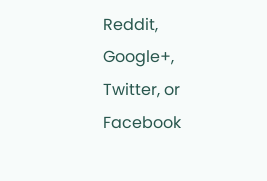Reddit, Google+, Twitter, or Facebook